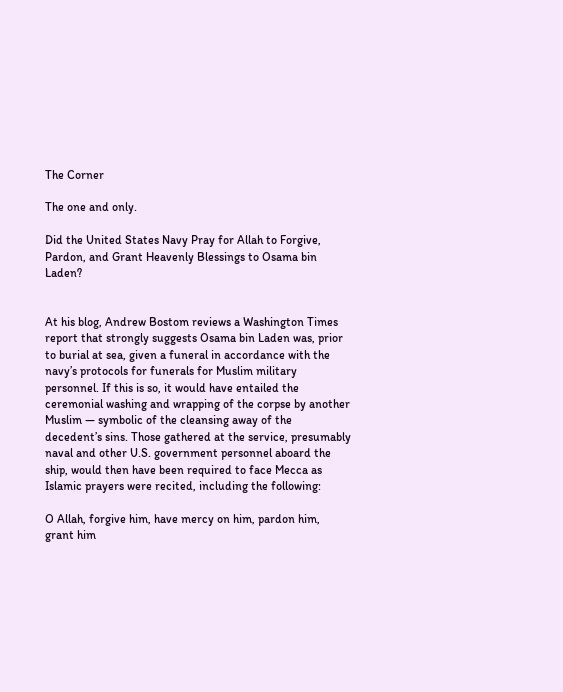The Corner

The one and only.

Did the United States Navy Pray for Allah to Forgive, Pardon, and Grant Heavenly Blessings to Osama bin Laden?


At his blog, Andrew Bostom reviews a Washington Times report that strongly suggests Osama bin Laden was, prior to burial at sea, given a funeral in accordance with the navy’s protocols for funerals for Muslim military personnel. If this is so, it would have entailed the ceremonial washing and wrapping of the corpse by another Muslim — symbolic of the cleansing away of the decedent’s sins. Those gathered at the service, presumably naval and other U.S. government personnel aboard the ship, would then have been required to face Mecca as Islamic prayers were recited, including the following:

O Allah, forgive him, have mercy on him, pardon him, grant him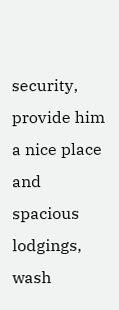security, provide him a nice place and spacious lodgings, wash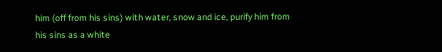him (off from his sins) with water, snow and ice, purify him from his sins as a white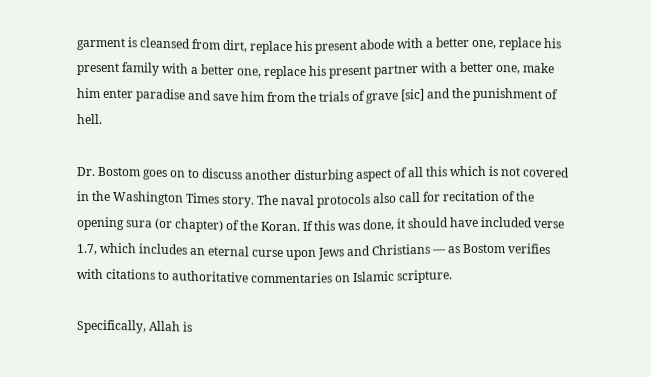garment is cleansed from dirt, replace his present abode with a better one, replace his present family with a better one, replace his present partner with a better one, make him enter paradise and save him from the trials of grave [sic] and the punishment of hell.

Dr. Bostom goes on to discuss another disturbing aspect of all this which is not covered in the Washington Times story. The naval protocols also call for recitation of the opening sura (or chapter) of the Koran. If this was done, it should have included verse 1.7, which includes an eternal curse upon Jews and Christians — as Bostom verifies with citations to authoritative commentaries on Islamic scripture.

Specifically, Allah is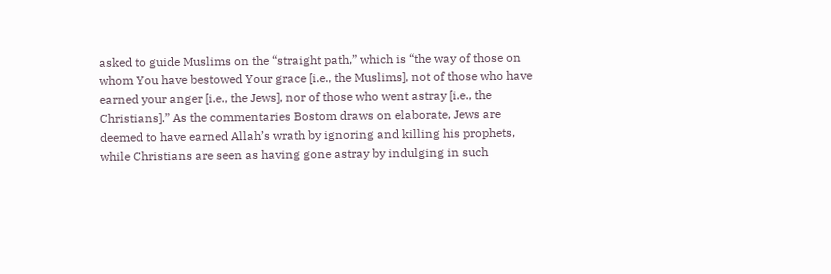asked to guide Muslims on the “straight path,” which is “the way of those on whom You have bestowed Your grace [i.e., the Muslims], not of those who have earned your anger [i.e., the Jews], nor of those who went astray [i.e., the Christians].” As the commentaries Bostom draws on elaborate, Jews are deemed to have earned Allah’s wrath by ignoring and killing his prophets, while Christians are seen as having gone astray by indulging in such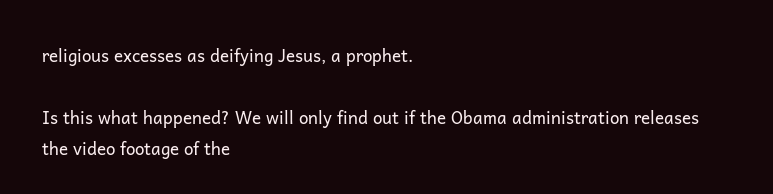religious excesses as deifying Jesus, a prophet.

Is this what happened? We will only find out if the Obama administration releases the video footage of the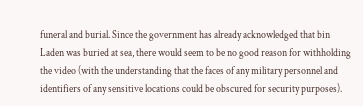funeral and burial. Since the government has already acknowledged that bin Laden was buried at sea, there would seem to be no good reason for withholding the video (with the understanding that the faces of any military personnel and identifiers of any sensitive locations could be obscured for security purposes).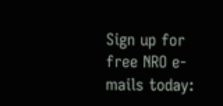Sign up for free NRO e-mails today: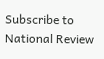Subscribe to National Review